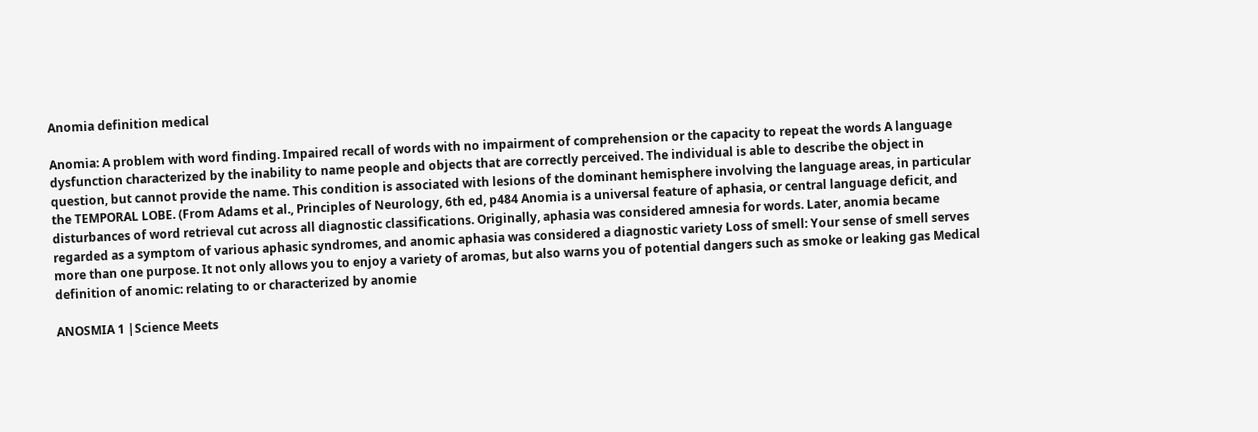Anomia definition medical

Anomia: A problem with word finding. Impaired recall of words with no impairment of comprehension or the capacity to repeat the words A language dysfunction characterized by the inability to name people and objects that are correctly perceived. The individual is able to describe the object in question, but cannot provide the name. This condition is associated with lesions of the dominant hemisphere involving the language areas, in particular the TEMPORAL LOBE. (From Adams et al., Principles of Neurology, 6th ed, p484 Anomia is a universal feature of aphasia, or central language deficit, and disturbances of word retrieval cut across all diagnostic classifications. Originally, aphasia was considered amnesia for words. Later, anomia became regarded as a symptom of various aphasic syndromes, and anomic aphasia was considered a diagnostic variety Loss of smell: Your sense of smell serves more than one purpose. It not only allows you to enjoy a variety of aromas, but also warns you of potential dangers such as smoke or leaking gas Medical definition of anomic: relating to or characterized by anomie

ANOSMIA 1 |Science Meets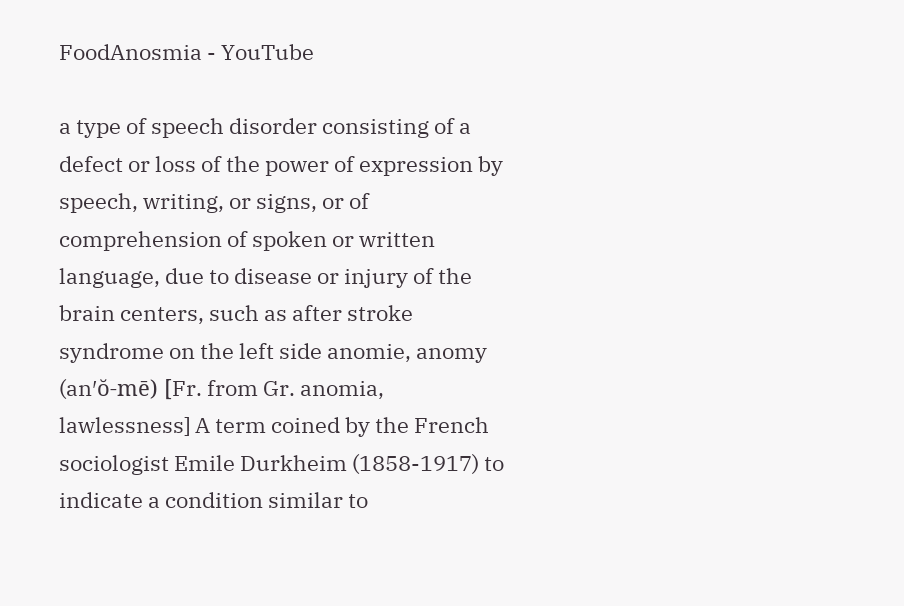FoodAnosmia - YouTube

a type of speech disorder consisting of a defect or loss of the power of expression by speech, writing, or signs, or of comprehension of spoken or written language, due to disease or injury of the brain centers, such as after stroke syndrome on the left side anomie, anomy (an′ŏ-mē) [Fr. from Gr. anomia, lawlessness] A term coined by the French sociologist Emile Durkheim (1858-1917) to indicate a condition similar to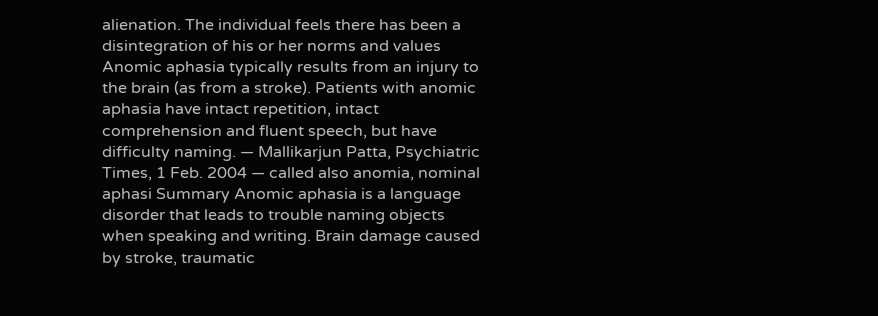alienation. The individual feels there has been a disintegration of his or her norms and values Anomic aphasia typically results from an injury to the brain (as from a stroke). Patients with anomic aphasia have intact repetition, intact comprehension and fluent speech, but have difficulty naming. — Mallikarjun Patta, Psychiatric Times, 1 Feb. 2004 — called also anomia, nominal aphasi Summary Anomic aphasia is a language disorder that leads to trouble naming objects when speaking and writing. Brain damage caused by stroke, traumatic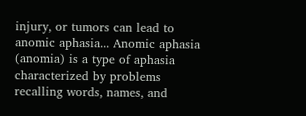injury, or tumors can lead to anomic aphasia... Anomic aphasia (anomia) is a type of aphasia characterized by problems recalling words, names, and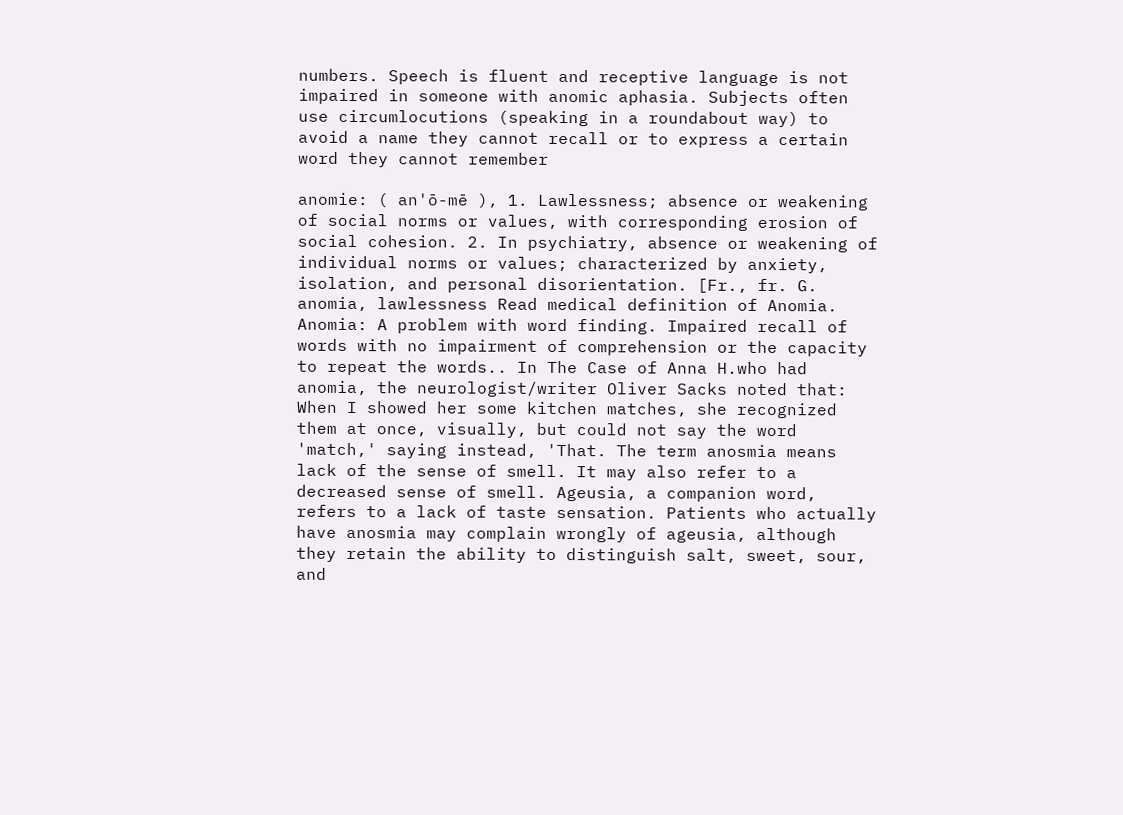numbers. Speech is fluent and receptive language is not impaired in someone with anomic aphasia. Subjects often use circumlocutions (speaking in a roundabout way) to avoid a name they cannot recall or to express a certain word they cannot remember

anomie: ( an'ō-mē ), 1. Lawlessness; absence or weakening of social norms or values, with corresponding erosion of social cohesion. 2. In psychiatry, absence or weakening of individual norms or values; characterized by anxiety, isolation, and personal disorientation. [Fr., fr. G. anomia, lawlessness Read medical definition of Anomia. Anomia: A problem with word finding. Impaired recall of words with no impairment of comprehension or the capacity to repeat the words.. In The Case of Anna H.who had anomia, the neurologist/writer Oliver Sacks noted that: When I showed her some kitchen matches, she recognized them at once, visually, but could not say the word 'match,' saying instead, 'That. The term anosmia means lack of the sense of smell. It may also refer to a decreased sense of smell. Ageusia, a companion word, refers to a lack of taste sensation. Patients who actually have anosmia may complain wrongly of ageusia, although they retain the ability to distinguish salt, sweet, sour, and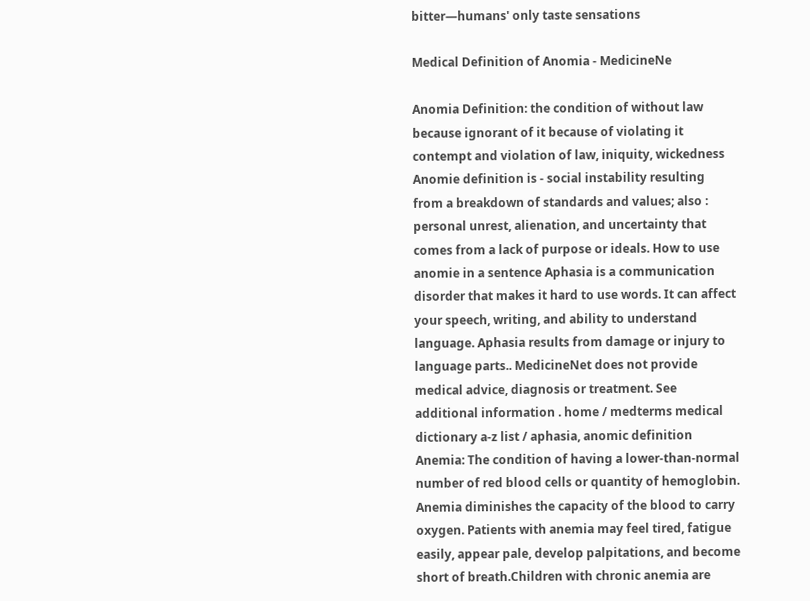bitter—humans' only taste sensations

Medical Definition of Anomia - MedicineNe

Anomia Definition: the condition of without law because ignorant of it because of violating it contempt and violation of law, iniquity, wickedness Anomie definition is - social instability resulting from a breakdown of standards and values; also : personal unrest, alienation, and uncertainty that comes from a lack of purpose or ideals. How to use anomie in a sentence Aphasia is a communication disorder that makes it hard to use words. It can affect your speech, writing, and ability to understand language. Aphasia results from damage or injury to language parts.. MedicineNet does not provide medical advice, diagnosis or treatment. See additional information . home / medterms medical dictionary a-z list / aphasia, anomic definition Anemia: The condition of having a lower-than-normal number of red blood cells or quantity of hemoglobin. Anemia diminishes the capacity of the blood to carry oxygen. Patients with anemia may feel tired, fatigue easily, appear pale, develop palpitations, and become short of breath.Children with chronic anemia are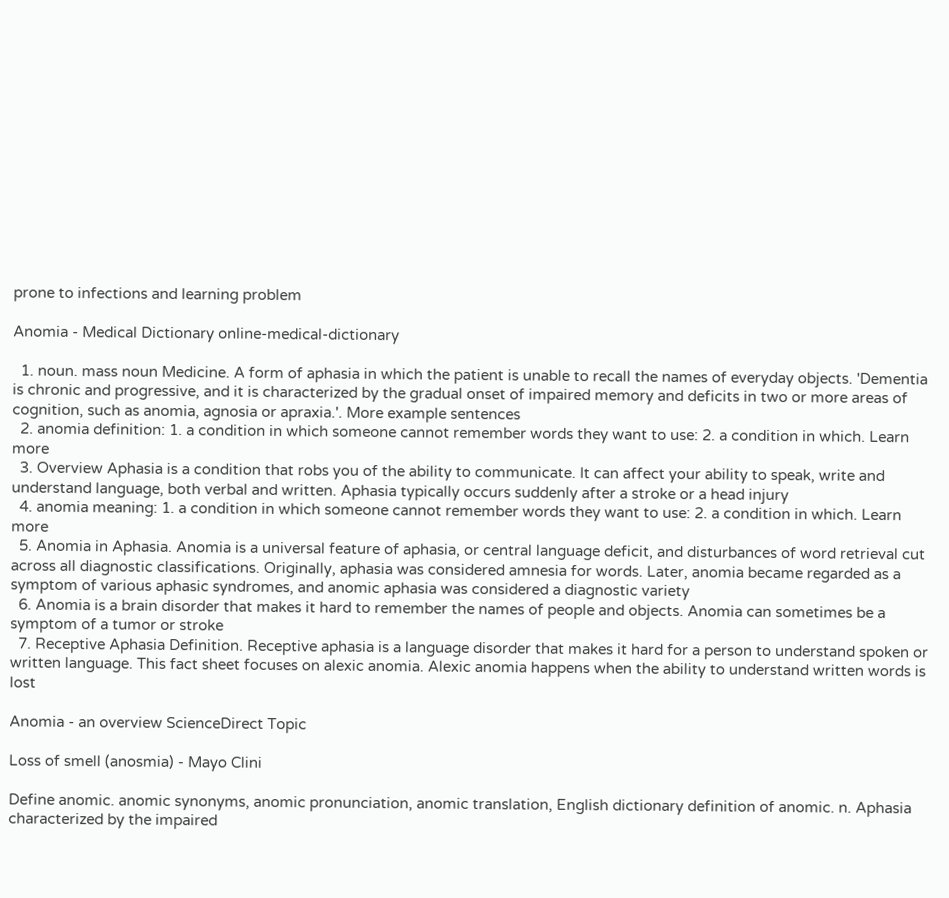prone to infections and learning problem

Anomia - Medical Dictionary online-medical-dictionary

  1. noun. mass noun Medicine. A form of aphasia in which the patient is unable to recall the names of everyday objects. 'Dementia is chronic and progressive, and it is characterized by the gradual onset of impaired memory and deficits in two or more areas of cognition, such as anomia, agnosia or apraxia.'. More example sentences
  2. anomia definition: 1. a condition in which someone cannot remember words they want to use: 2. a condition in which. Learn more
  3. Overview Aphasia is a condition that robs you of the ability to communicate. It can affect your ability to speak, write and understand language, both verbal and written. Aphasia typically occurs suddenly after a stroke or a head injury
  4. anomia meaning: 1. a condition in which someone cannot remember words they want to use: 2. a condition in which. Learn more
  5. Anomia in Aphasia. Anomia is a universal feature of aphasia, or central language deficit, and disturbances of word retrieval cut across all diagnostic classifications. Originally, aphasia was considered amnesia for words. Later, anomia became regarded as a symptom of various aphasic syndromes, and anomic aphasia was considered a diagnostic variety
  6. Anomia is a brain disorder that makes it hard to remember the names of people and objects. Anomia can sometimes be a symptom of a tumor or stroke
  7. Receptive Aphasia Definition. Receptive aphasia is a language disorder that makes it hard for a person to understand spoken or written language. This fact sheet focuses on alexic anomia. Alexic anomia happens when the ability to understand written words is lost

Anomia - an overview ScienceDirect Topic

Loss of smell (anosmia) - Mayo Clini

Define anomic. anomic synonyms, anomic pronunciation, anomic translation, English dictionary definition of anomic. n. Aphasia characterized by the impaired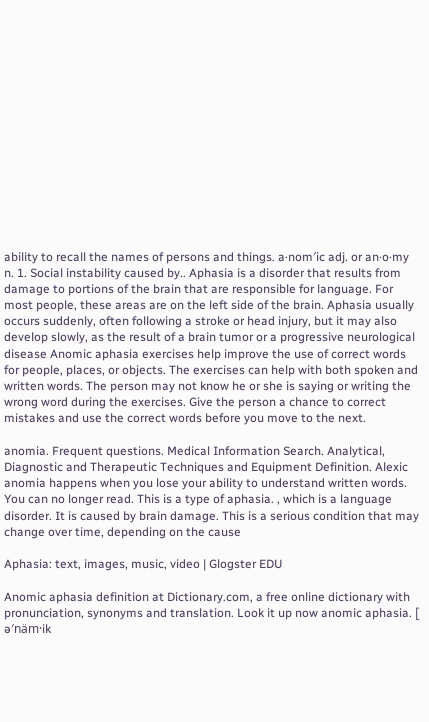ability to recall the names of persons and things. a·nom′ic adj. or an·o·my n. 1. Social instability caused by.. Aphasia is a disorder that results from damage to portions of the brain that are responsible for language. For most people, these areas are on the left side of the brain. Aphasia usually occurs suddenly, often following a stroke or head injury, but it may also develop slowly, as the result of a brain tumor or a progressive neurological disease Anomic aphasia exercises help improve the use of correct words for people, places, or objects. The exercises can help with both spoken and written words. The person may not know he or she is saying or writing the wrong word during the exercises. Give the person a chance to correct mistakes and use the correct words before you move to the next.

anomia. Frequent questions. Medical Information Search. Analytical, Diagnostic and Therapeutic Techniques and Equipment Definition. Alexic anomia happens when you lose your ability to understand written words. You can no longer read. This is a type of aphasia. , which is a language disorder. It is caused by brain damage. This is a serious condition that may change over time, depending on the cause

Aphasia: text, images, music, video | Glogster EDU

Anomic aphasia definition at Dictionary.com, a free online dictionary with pronunciation, synonyms and translation. Look it up now anomic aphasia. [ ə′näm·ik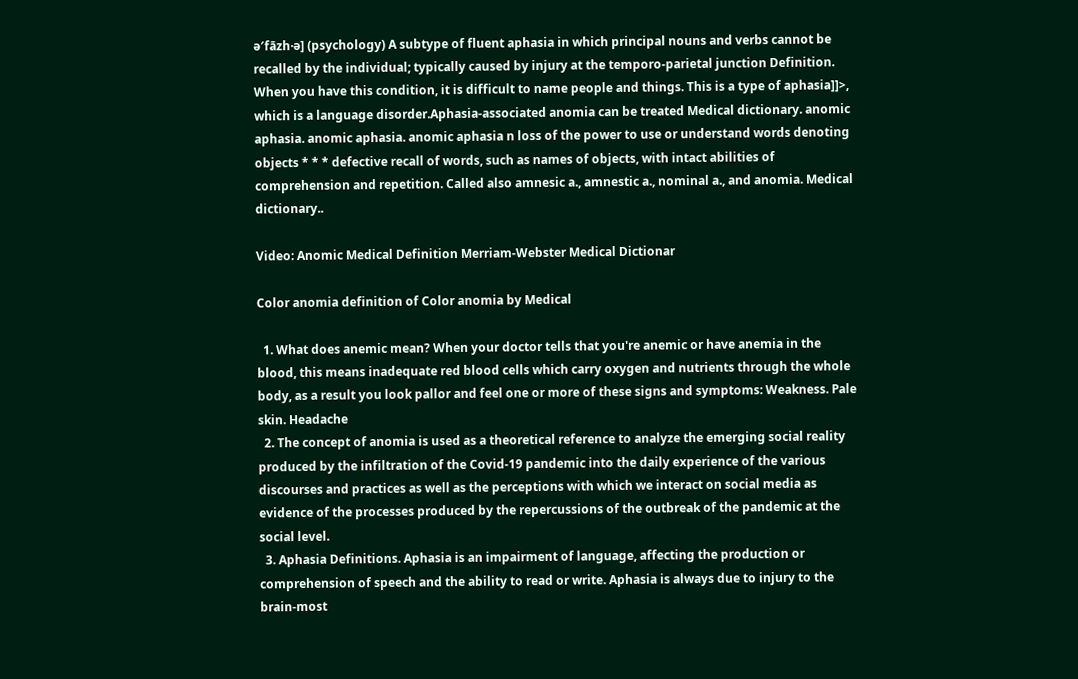ə′fāzh·ə] (psychology) A subtype of fluent aphasia in which principal nouns and verbs cannot be recalled by the individual; typically caused by injury at the temporo-parietal junction Definition. When you have this condition, it is difficult to name people and things. This is a type of aphasia]]>, which is a language disorder.Aphasia-associated anomia can be treated Medical dictionary. anomic aphasia. anomic aphasia. anomic aphasia n loss of the power to use or understand words denoting objects * * * defective recall of words, such as names of objects, with intact abilities of comprehension and repetition. Called also amnesic a., amnestic a., nominal a., and anomia. Medical dictionary..

Video: Anomic Medical Definition Merriam-Webster Medical Dictionar

Color anomia definition of Color anomia by Medical

  1. What does anemic mean? When your doctor tells that you're anemic or have anemia in the blood, this means inadequate red blood cells which carry oxygen and nutrients through the whole body, as a result you look pallor and feel one or more of these signs and symptoms: Weakness. Pale skin. Headache
  2. The concept of anomia is used as a theoretical reference to analyze the emerging social reality produced by the infiltration of the Covid-19 pandemic into the daily experience of the various discourses and practices as well as the perceptions with which we interact on social media as evidence of the processes produced by the repercussions of the outbreak of the pandemic at the social level.
  3. Aphasia Definitions. Aphasia is an impairment of language, affecting the production or comprehension of speech and the ability to read or write. Aphasia is always due to injury to the brain-most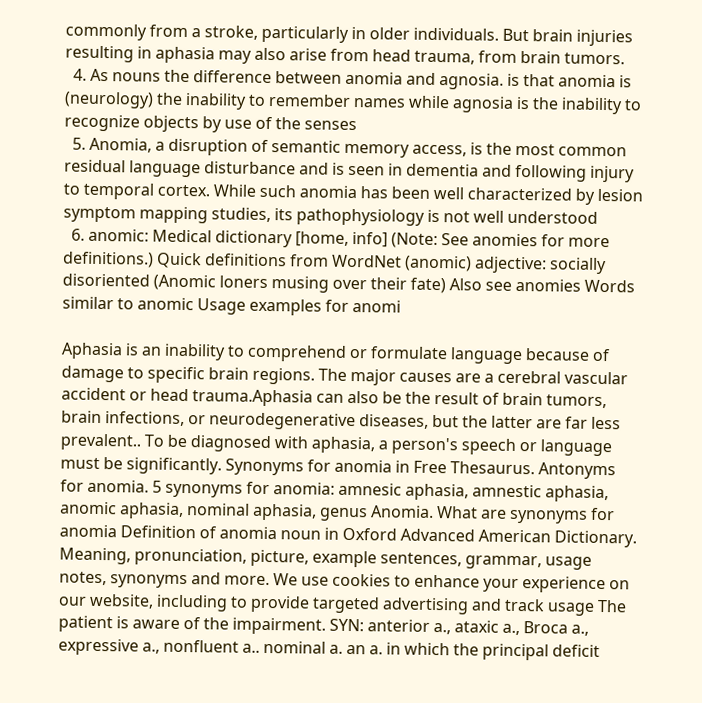commonly from a stroke, particularly in older individuals. But brain injuries resulting in aphasia may also arise from head trauma, from brain tumors.
  4. As nouns the difference between anomia and agnosia. is that anomia is (neurology) the inability to remember names while agnosia is the inability to recognize objects by use of the senses
  5. Anomia, a disruption of semantic memory access, is the most common residual language disturbance and is seen in dementia and following injury to temporal cortex. While such anomia has been well characterized by lesion symptom mapping studies, its pathophysiology is not well understood
  6. anomic: Medical dictionary [home, info] (Note: See anomies for more definitions.) Quick definitions from WordNet (anomic) adjective: socially disoriented (Anomic loners musing over their fate) Also see anomies Words similar to anomic Usage examples for anomi

Aphasia is an inability to comprehend or formulate language because of damage to specific brain regions. The major causes are a cerebral vascular accident or head trauma.Aphasia can also be the result of brain tumors, brain infections, or neurodegenerative diseases, but the latter are far less prevalent.. To be diagnosed with aphasia, a person's speech or language must be significantly. Synonyms for anomia in Free Thesaurus. Antonyms for anomia. 5 synonyms for anomia: amnesic aphasia, amnestic aphasia, anomic aphasia, nominal aphasia, genus Anomia. What are synonyms for anomia Definition of anomia noun in Oxford Advanced American Dictionary. Meaning, pronunciation, picture, example sentences, grammar, usage notes, synonyms and more. We use cookies to enhance your experience on our website, including to provide targeted advertising and track usage The patient is aware of the impairment. SYN: anterior a., ataxic a., Broca a., expressive a., nonfluent a.. nominal a. an a. in which the principal deficit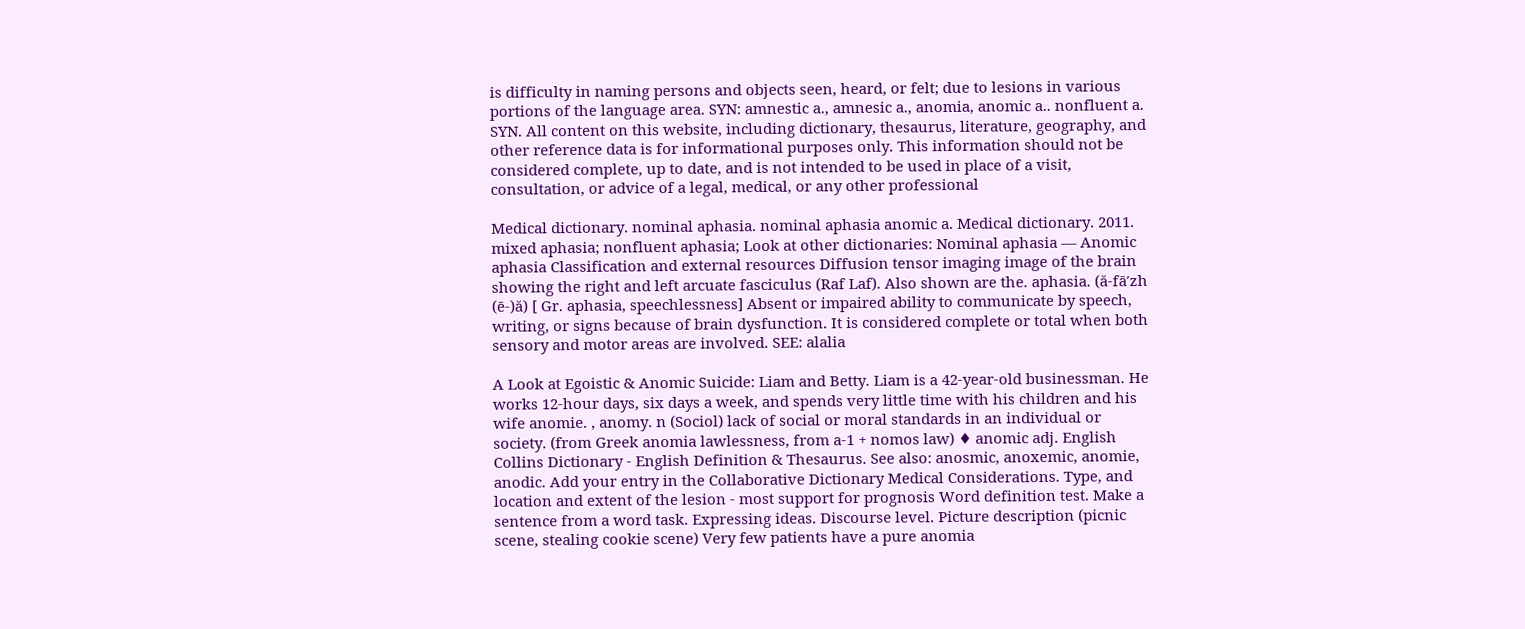is difficulty in naming persons and objects seen, heard, or felt; due to lesions in various portions of the language area. SYN: amnestic a., amnesic a., anomia, anomic a.. nonfluent a. SYN. All content on this website, including dictionary, thesaurus, literature, geography, and other reference data is for informational purposes only. This information should not be considered complete, up to date, and is not intended to be used in place of a visit, consultation, or advice of a legal, medical, or any other professional

Medical dictionary. nominal aphasia. nominal aphasia anomic a. Medical dictionary. 2011. mixed aphasia; nonfluent aphasia; Look at other dictionaries: Nominal aphasia — Anomic aphasia Classification and external resources Diffusion tensor imaging image of the brain showing the right and left arcuate fasciculus (Raf Laf). Also shown are the. aphasia. (ă-fā′zh (ē-)ă) [ Gr. aphasia, speechlessness] Absent or impaired ability to communicate by speech, writing, or signs because of brain dysfunction. It is considered complete or total when both sensory and motor areas are involved. SEE: alalia

A Look at Egoistic & Anomic Suicide: Liam and Betty. Liam is a 42-year-old businessman. He works 12-hour days, six days a week, and spends very little time with his children and his wife anomie. , anomy. n (Sociol) lack of social or moral standards in an individual or society. (from Greek anomia lawlessness, from a-1 + nomos law) ♦ anomic adj. English Collins Dictionary - English Definition & Thesaurus. See also: anosmic, anoxemic, anomie, anodic. Add your entry in the Collaborative Dictionary Medical Considerations. Type, and location and extent of the lesion - most support for prognosis Word definition test. Make a sentence from a word task. Expressing ideas. Discourse level. Picture description (picnic scene, stealing cookie scene) Very few patients have a pure anomia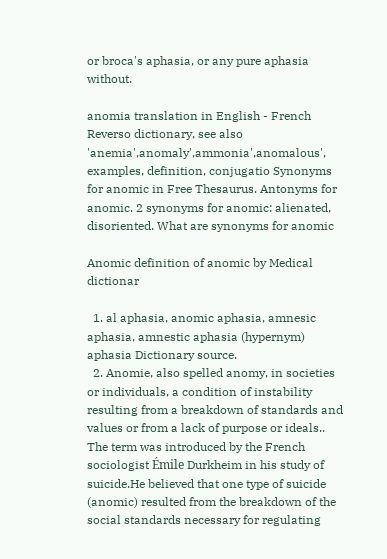or broca's aphasia, or any pure aphasia without.

anomia translation in English - French Reverso dictionary, see also 'anemia',anomaly',ammonia',anomalous', examples, definition, conjugatio Synonyms for anomic in Free Thesaurus. Antonyms for anomic. 2 synonyms for anomic: alienated, disoriented. What are synonyms for anomic

Anomic definition of anomic by Medical dictionar

  1. al aphasia, anomic aphasia, amnesic aphasia, amnestic aphasia (hypernym) aphasia Dictionary source.
  2. Anomie, also spelled anomy, in societies or individuals, a condition of instability resulting from a breakdown of standards and values or from a lack of purpose or ideals.. The term was introduced by the French sociologist Émile Durkheim in his study of suicide.He believed that one type of suicide (anomic) resulted from the breakdown of the social standards necessary for regulating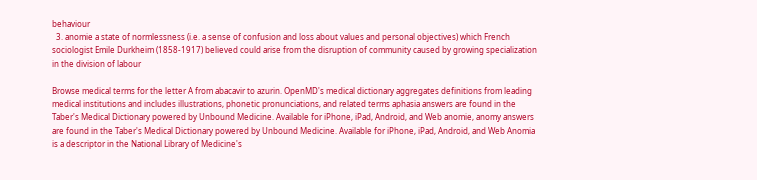behaviour
  3. anomie a state of normlessness (i.e. a sense of confusion and loss about values and personal objectives) which French sociologist Emile Durkheim (1858-1917) believed could arise from the disruption of community caused by growing specialization in the division of labour

Browse medical terms for the letter A from abacavir to azurin. OpenMD's medical dictionary aggregates definitions from leading medical institutions and includes illustrations, phonetic pronunciations, and related terms aphasia answers are found in the Taber's Medical Dictionary powered by Unbound Medicine. Available for iPhone, iPad, Android, and Web anomie, anomy answers are found in the Taber's Medical Dictionary powered by Unbound Medicine. Available for iPhone, iPad, Android, and Web Anomia is a descriptor in the National Library of Medicine's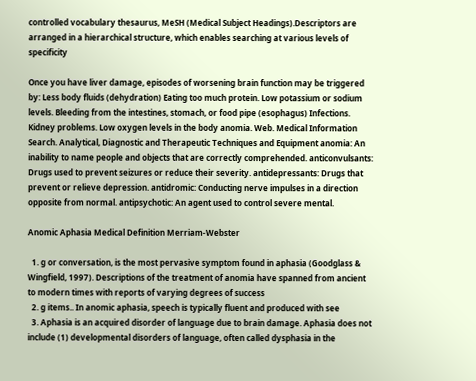controlled vocabulary thesaurus, MeSH (Medical Subject Headings).Descriptors are arranged in a hierarchical structure, which enables searching at various levels of specificity

Once you have liver damage, episodes of worsening brain function may be triggered by: Less body fluids (dehydration) Eating too much protein. Low potassium or sodium levels. Bleeding from the intestines, stomach, or food pipe (esophagus) Infections. Kidney problems. Low oxygen levels in the body anomia. Web. Medical Information Search. Analytical, Diagnostic and Therapeutic Techniques and Equipment anomia: An inability to name people and objects that are correctly comprehended. anticonvulsants: Drugs used to prevent seizures or reduce their severity. antidepressants: Drugs that prevent or relieve depression. antidromic: Conducting nerve impulses in a direction opposite from normal. antipsychotic: An agent used to control severe mental.

Anomic Aphasia Medical Definition Merriam-Webster

  1. g or conversation, is the most pervasive symptom found in aphasia (Goodglass & Wingfield, 1997). Descriptions of the treatment of anomia have spanned from ancient to modern times with reports of varying degrees of success
  2. g items.. In anomic aphasia, speech is typically fluent and produced with see
  3. Aphasia is an acquired disorder of language due to brain damage. Aphasia does not include (1) developmental disorders of language, often called dysphasia in the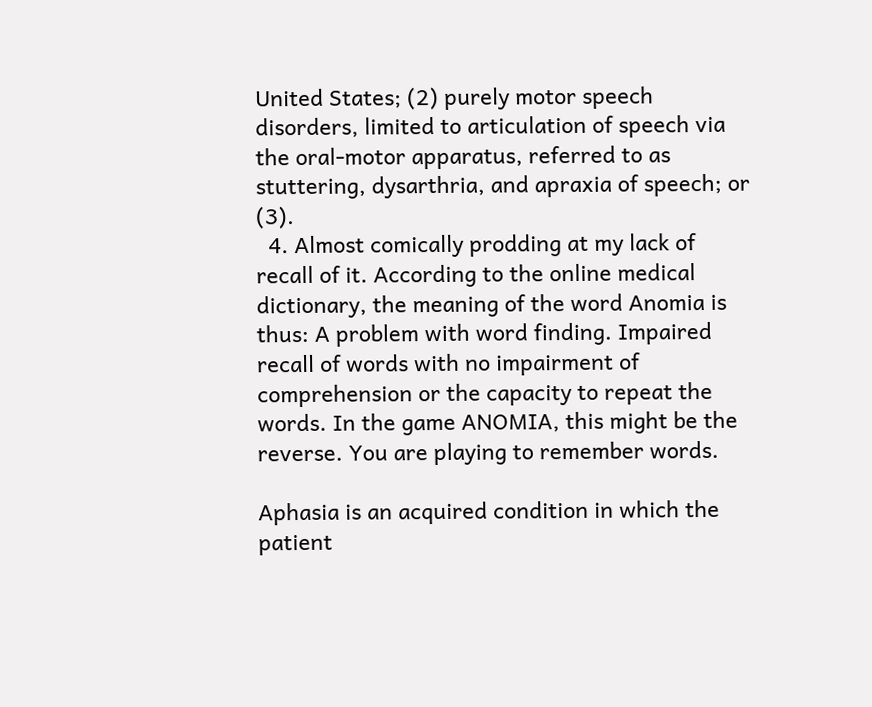United States; (2) purely motor speech disorders, limited to articulation of speech via the oral-motor apparatus, referred to as stuttering, dysarthria, and apraxia of speech; or (3).
  4. Almost comically prodding at my lack of recall of it. According to the online medical dictionary, the meaning of the word Anomia is thus: A problem with word finding. Impaired recall of words with no impairment of comprehension or the capacity to repeat the words. In the game ANOMIA, this might be the reverse. You are playing to remember words.

Aphasia is an acquired condition in which the patient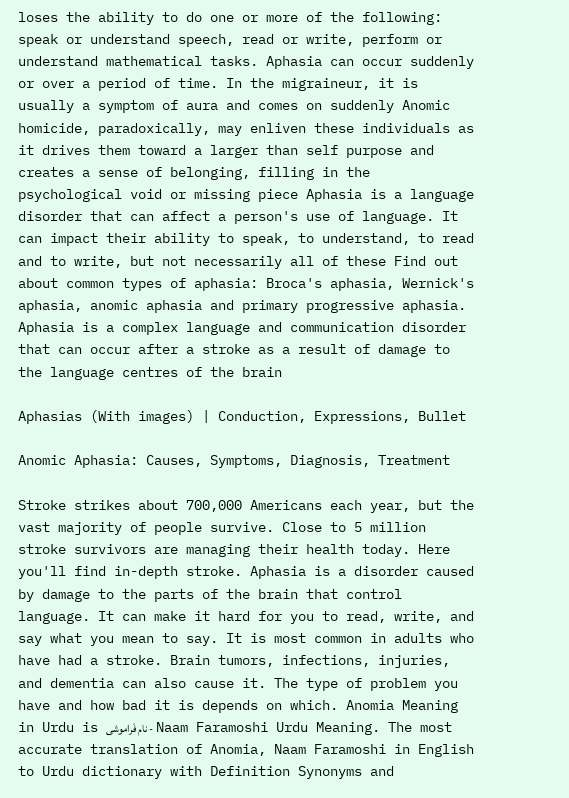loses the ability to do one or more of the following: speak or understand speech, read or write, perform or understand mathematical tasks. Aphasia can occur suddenly or over a period of time. In the migraineur, it is usually a symptom of aura and comes on suddenly Anomic homicide, paradoxically, may enliven these individuals as it drives them toward a larger than self purpose and creates a sense of belonging, filling in the psychological void or missing piece Aphasia is a language disorder that can affect a person's use of language. It can impact their ability to speak, to understand, to read and to write, but not necessarily all of these Find out about common types of aphasia: Broca's aphasia, Wernick's aphasia, anomic aphasia and primary progressive aphasia. Aphasia is a complex language and communication disorder that can occur after a stroke as a result of damage to the language centres of the brain

Aphasias (With images) | Conduction, Expressions, Bullet

Anomic Aphasia: Causes, Symptoms, Diagnosis, Treatment

Stroke strikes about 700,000 Americans each year, but the vast majority of people survive. Close to 5 million stroke survivors are managing their health today. Here you'll find in-depth stroke. Aphasia is a disorder caused by damage to the parts of the brain that control language. It can make it hard for you to read, write, and say what you mean to say. It is most common in adults who have had a stroke. Brain tumors, infections, injuries, and dementia can also cause it. The type of problem you have and how bad it is depends on which. Anomia Meaning in Urdu is نام فَراموشی - Naam Faramoshi Urdu Meaning. The most accurate translation of Anomia, Naam Faramoshi in English to Urdu dictionary with Definition Synonyms and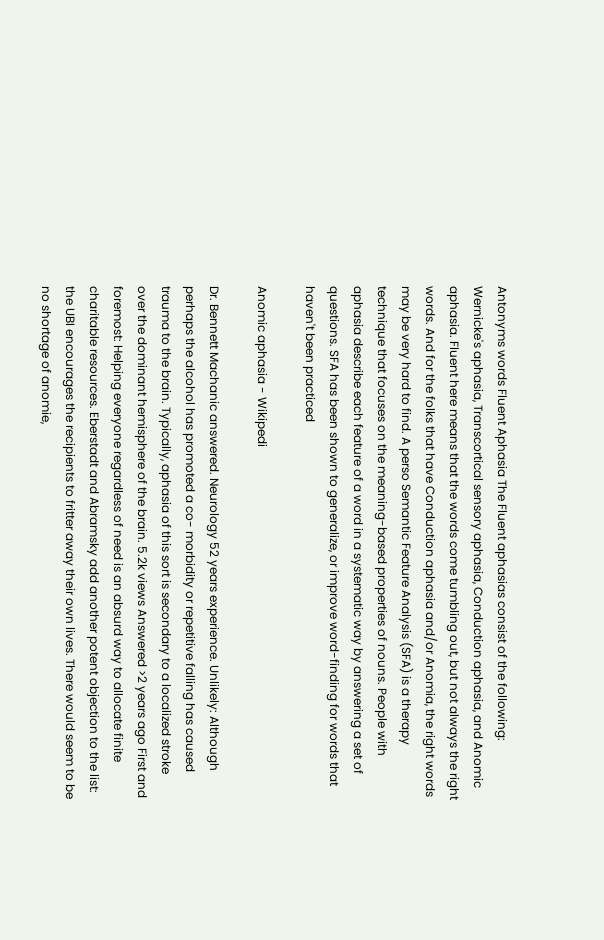Antonyms words Fluent Aphasia The Fluent aphasias consist of the following: Wernicke's aphasia, Transcortical sensory aphasia, Conduction aphasia, and Anomic aphasia. Fluent here means that the words come tumbling out, but not always the right words. And for the folks that have Conduction aphasia and/or Anomia, the right words may be very hard to find. A perso Semantic Feature Analysis (SFA) is a therapy technique that focuses on the meaning-based properties of nouns. People with aphasia describe each feature of a word in a systematic way by answering a set of questions. SFA has been shown to generalize, or improve word-finding for words that haven't been practiced

Anomic aphasia - Wikipedi

Dr. Bennett Machanic answered. Neurology 52 years experience. Unlikely: Although perhaps the alcohol has promoted a co- morbidity or repetitive falling has caused trauma to the brain. Typically, aphasia of this sort is secondary to a localized stroke over the dominant hemisphere of the brain. 5.2k views Answered >2 years ago First and foremost: Helping everyone regardless of need is an absurd way to allocate finite charitable resources. Eberstadt and Abramsky add another potent objection to the list: the UBI encourages the recipients to fritter away their own lives. There would seem to be no shortage of anomie,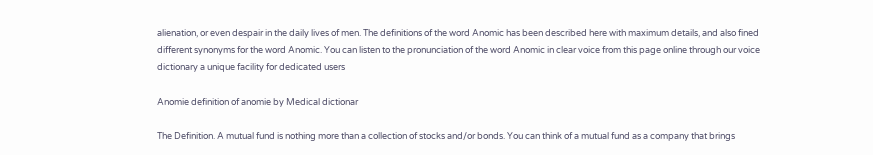alienation, or even despair in the daily lives of men. The definitions of the word Anomic has been described here with maximum details, and also fined different synonyms for the word Anomic. You can listen to the pronunciation of the word Anomic in clear voice from this page online through our voice dictionary a unique facility for dedicated users

Anomie definition of anomie by Medical dictionar

The Definition. A mutual fund is nothing more than a collection of stocks and/or bonds. You can think of a mutual fund as a company that brings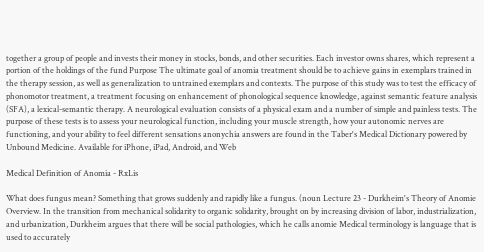together a group of people and invests their money in stocks, bonds, and other securities. Each investor owns shares, which represent a portion of the holdings of the fund Purpose The ultimate goal of anomia treatment should be to achieve gains in exemplars trained in the therapy session, as well as generalization to untrained exemplars and contexts. The purpose of this study was to test the efficacy of phonomotor treatment, a treatment focusing on enhancement of phonological sequence knowledge, against semantic feature analysis (SFA), a lexical-semantic therapy. A neurological evaluation consists of a physical exam and a number of simple and painless tests. The purpose of these tests is to assess your neurological function, including your muscle strength, how your autonomic nerves are functioning, and your ability to feel different sensations anonychia answers are found in the Taber's Medical Dictionary powered by Unbound Medicine. Available for iPhone, iPad, Android, and Web

Medical Definition of Anomia - RxLis

What does fungus mean? Something that grows suddenly and rapidly like a fungus. (noun Lecture 23 - Durkheim's Theory of Anomie Overview. In the transition from mechanical solidarity to organic solidarity, brought on by increasing division of labor, industrialization, and urbanization, Durkheim argues that there will be social pathologies, which he calls anomie Medical terminology is language that is used to accurately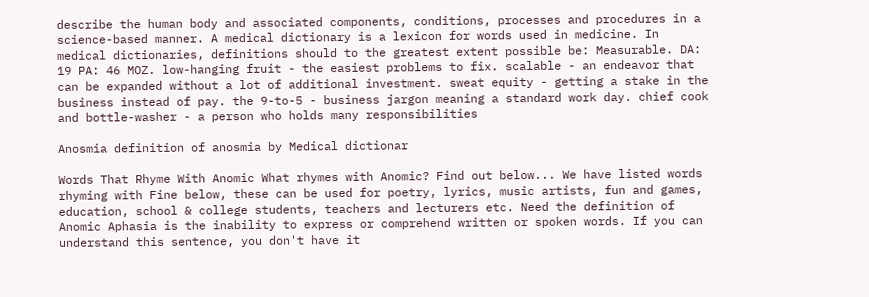describe the human body and associated components, conditions, processes and procedures in a science-based manner. A medical dictionary is a lexicon for words used in medicine. In medical dictionaries, definitions should to the greatest extent possible be: Measurable. DA: 19 PA: 46 MOZ. low-hanging fruit - the easiest problems to fix. scalable - an endeavor that can be expanded without a lot of additional investment. sweat equity - getting a stake in the business instead of pay. the 9-to-5 - business jargon meaning a standard work day. chief cook and bottle-washer - a person who holds many responsibilities

Anosmia definition of anosmia by Medical dictionar

Words That Rhyme With Anomic What rhymes with Anomic? Find out below... We have listed words rhyming with Fine below, these can be used for poetry, lyrics, music artists, fun and games, education, school & college students, teachers and lecturers etc. Need the definition of Anomic Aphasia is the inability to express or comprehend written or spoken words. If you can understand this sentence, you don't have it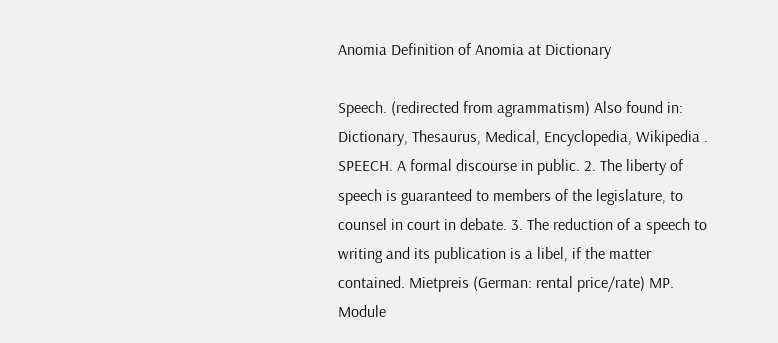Anomia Definition of Anomia at Dictionary

Speech. (redirected from agrammatism) Also found in: Dictionary, Thesaurus, Medical, Encyclopedia, Wikipedia . SPEECH. A formal discourse in public. 2. The liberty of speech is guaranteed to members of the legislature, to counsel in court in debate. 3. The reduction of a speech to writing and its publication is a libel, if the matter contained. Mietpreis (German: rental price/rate) MP. Module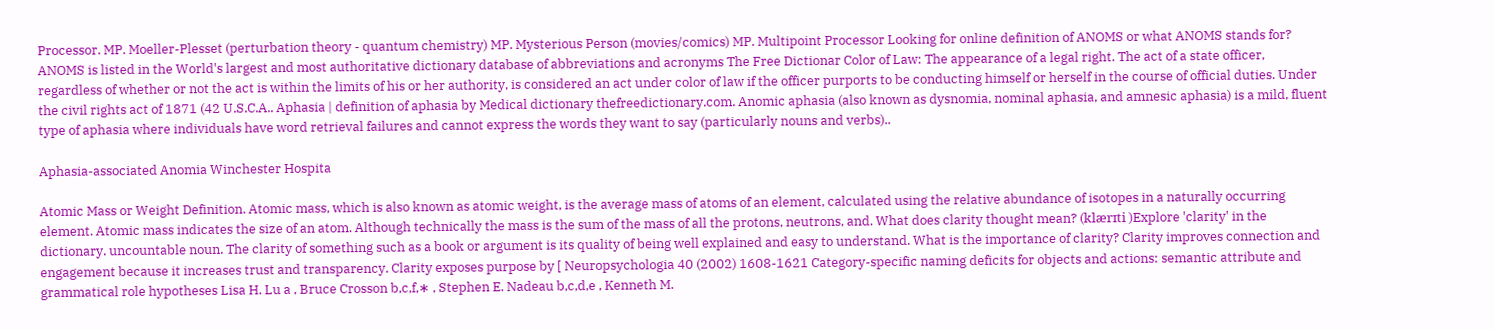Processor. MP. Moeller-Plesset (perturbation theory - quantum chemistry) MP. Mysterious Person (movies/comics) MP. Multipoint Processor Looking for online definition of ANOMS or what ANOMS stands for? ANOMS is listed in the World's largest and most authoritative dictionary database of abbreviations and acronyms The Free Dictionar Color of Law: The appearance of a legal right. The act of a state officer, regardless of whether or not the act is within the limits of his or her authority, is considered an act under color of law if the officer purports to be conducting himself or herself in the course of official duties. Under the civil rights act of 1871 (42 U.S.C.A.. Aphasia | definition of aphasia by Medical dictionary thefreedictionary.com. Anomic aphasia (also known as dysnomia, nominal aphasia, and amnesic aphasia) is a mild, fluent type of aphasia where individuals have word retrieval failures and cannot express the words they want to say (particularly nouns and verbs)..

Aphasia-associated Anomia Winchester Hospita

Atomic Mass or Weight Definition. Atomic mass, which is also known as atomic weight, is the average mass of atoms of an element, calculated using the relative abundance of isotopes in a naturally occurring element. Atomic mass indicates the size of an atom. Although technically the mass is the sum of the mass of all the protons, neutrons, and. What does clarity thought mean? (klærɪti )Explore 'clarity' in the dictionary. uncountable noun. The clarity of something such as a book or argument is its quality of being well explained and easy to understand. What is the importance of clarity? Clarity improves connection and engagement because it increases trust and transparency. Clarity exposes purpose by [ Neuropsychologia 40 (2002) 1608-1621 Category-specific naming deficits for objects and actions: semantic attribute and grammatical role hypotheses Lisa H. Lu a , Bruce Crosson b,c,f,∗ , Stephen E. Nadeau b,c,d,e , Kenneth M.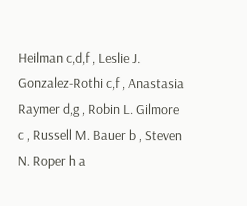Heilman c,d,f , Leslie J. Gonzalez-Rothi c,f , Anastasia Raymer d,g , Robin L. Gilmore c , Russell M. Bauer b , Steven N. Roper h a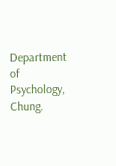Department of Psychology, Chung.